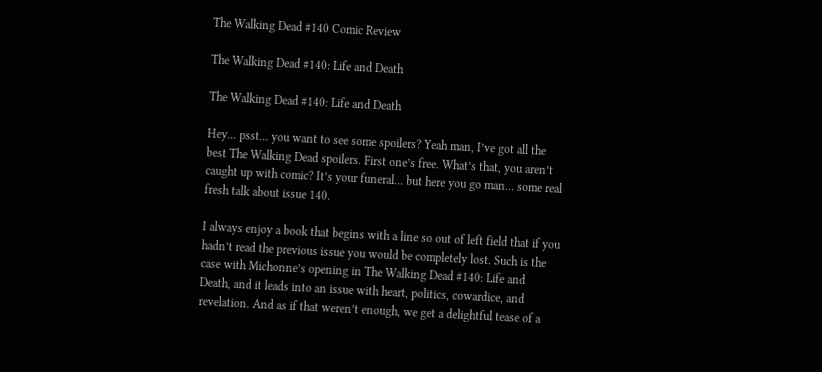The Walking Dead #140 Comic Review

The Walking Dead #140: Life and Death

The Walking Dead #140: Life and Death

Hey… psst… you want to see some spoilers? Yeah man, I’ve got all the best The Walking Dead spoilers. First one’s free. What’s that, you aren’t caught up with comic? It’s your funeral… but here you go man… some real fresh talk about issue 140.

I always enjoy a book that begins with a line so out of left field that if you hadn’t read the previous issue you would be completely lost. Such is the case with Michonne’s opening in The Walking Dead #140: Life and Death, and it leads into an issue with heart, politics, cowardice, and revelation. And as if that weren’t enough, we get a delightful tease of a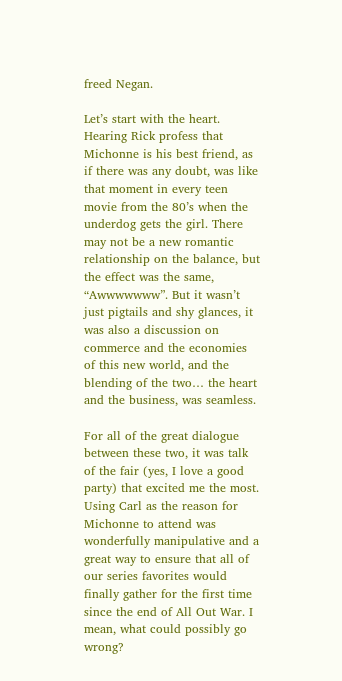freed Negan.

Let’s start with the heart. Hearing Rick profess that Michonne is his best friend, as if there was any doubt, was like that moment in every teen movie from the 80’s when the underdog gets the girl. There may not be a new romantic relationship on the balance, but the effect was the same, “Awwwwwww”. But it wasn’t just pigtails and shy glances, it was also a discussion on commerce and the economies of this new world, and the blending of the two… the heart and the business, was seamless.

For all of the great dialogue between these two, it was talk of the fair (yes, I love a good party) that excited me the most. Using Carl as the reason for Michonne to attend was wonderfully manipulative and a great way to ensure that all of our series favorites would finally gather for the first time since the end of All Out War. I mean, what could possibly go wrong?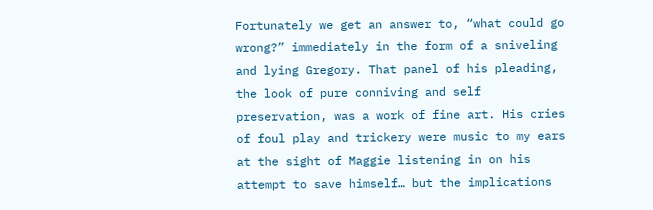Fortunately we get an answer to, “what could go wrong?” immediately in the form of a sniveling and lying Gregory. That panel of his pleading, the look of pure conniving and self preservation, was a work of fine art. His cries of foul play and trickery were music to my ears at the sight of Maggie listening in on his attempt to save himself… but the implications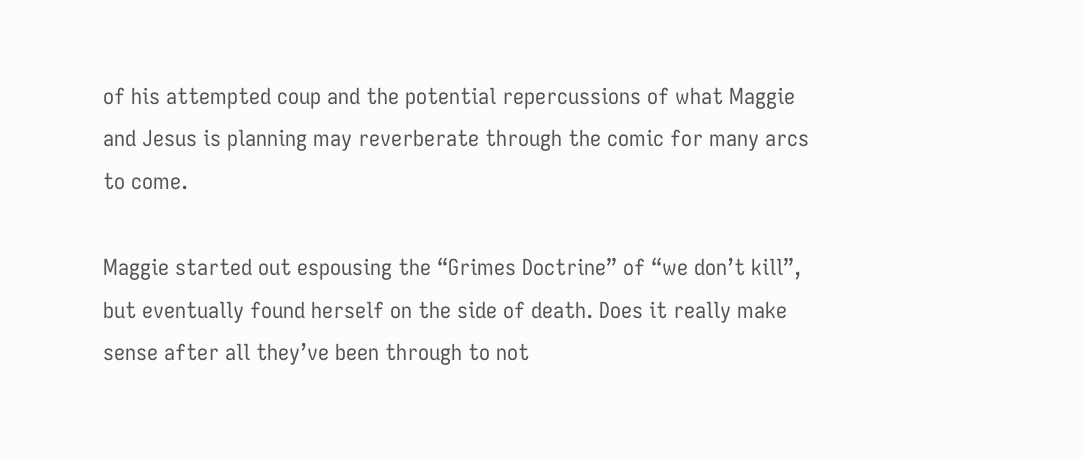of his attempted coup and the potential repercussions of what Maggie and Jesus is planning may reverberate through the comic for many arcs to come.

Maggie started out espousing the “Grimes Doctrine” of “we don’t kill”, but eventually found herself on the side of death. Does it really make sense after all they’ve been through to not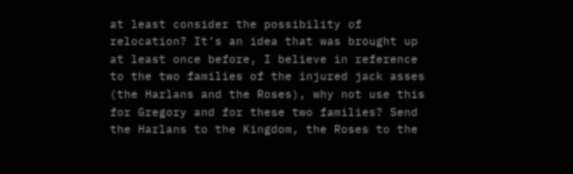at least consider the possibility of relocation? It’s an idea that was brought up at least once before, I believe in reference to the two families of the injured jack asses (the Harlans and the Roses), why not use this for Gregory and for these two families? Send the Harlans to the Kingdom, the Roses to the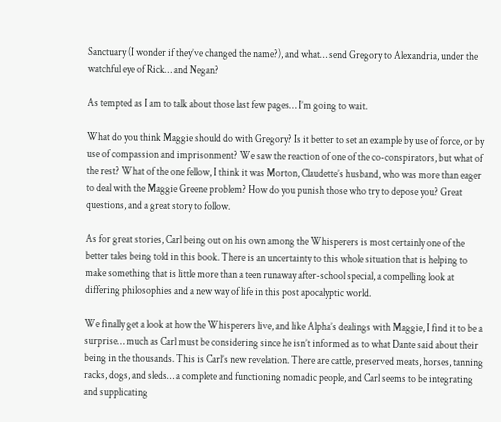Sanctuary (I wonder if they’ve changed the name?), and what… send Gregory to Alexandria, under the watchful eye of Rick… and Negan?

As tempted as I am to talk about those last few pages… I’m going to wait.

What do you think Maggie should do with Gregory? Is it better to set an example by use of force, or by use of compassion and imprisonment? We saw the reaction of one of the co-conspirators, but what of the rest? What of the one fellow, I think it was Morton, Claudette’s husband, who was more than eager to deal with the Maggie Greene problem? How do you punish those who try to depose you? Great questions, and a great story to follow.

As for great stories, Carl being out on his own among the Whisperers is most certainly one of the better tales being told in this book. There is an uncertainty to this whole situation that is helping to make something that is little more than a teen runaway after-school special, a compelling look at differing philosophies and a new way of life in this post apocalyptic world.

We finally get a look at how the Whisperers live, and like Alpha’s dealings with Maggie, I find it to be a surprise… much as Carl must be considering since he isn’t informed as to what Dante said about their being in the thousands. This is Carl’s new revelation. There are cattle, preserved meats, horses, tanning racks, dogs, and sleds… a complete and functioning nomadic people, and Carl seems to be integrating and supplicating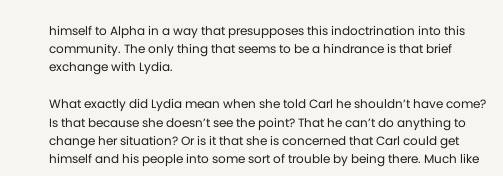himself to Alpha in a way that presupposes this indoctrination into this community. The only thing that seems to be a hindrance is that brief exchange with Lydia.

What exactly did Lydia mean when she told Carl he shouldn’t have come? Is that because she doesn’t see the point? That he can’t do anything to change her situation? Or is it that she is concerned that Carl could get himself and his people into some sort of trouble by being there. Much like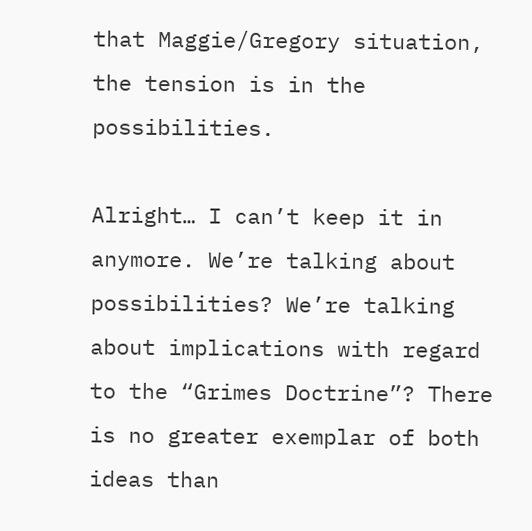that Maggie/Gregory situation, the tension is in the possibilities.

Alright… I can’t keep it in anymore. We’re talking about possibilities? We’re talking about implications with regard to the “Grimes Doctrine”? There is no greater exemplar of both ideas than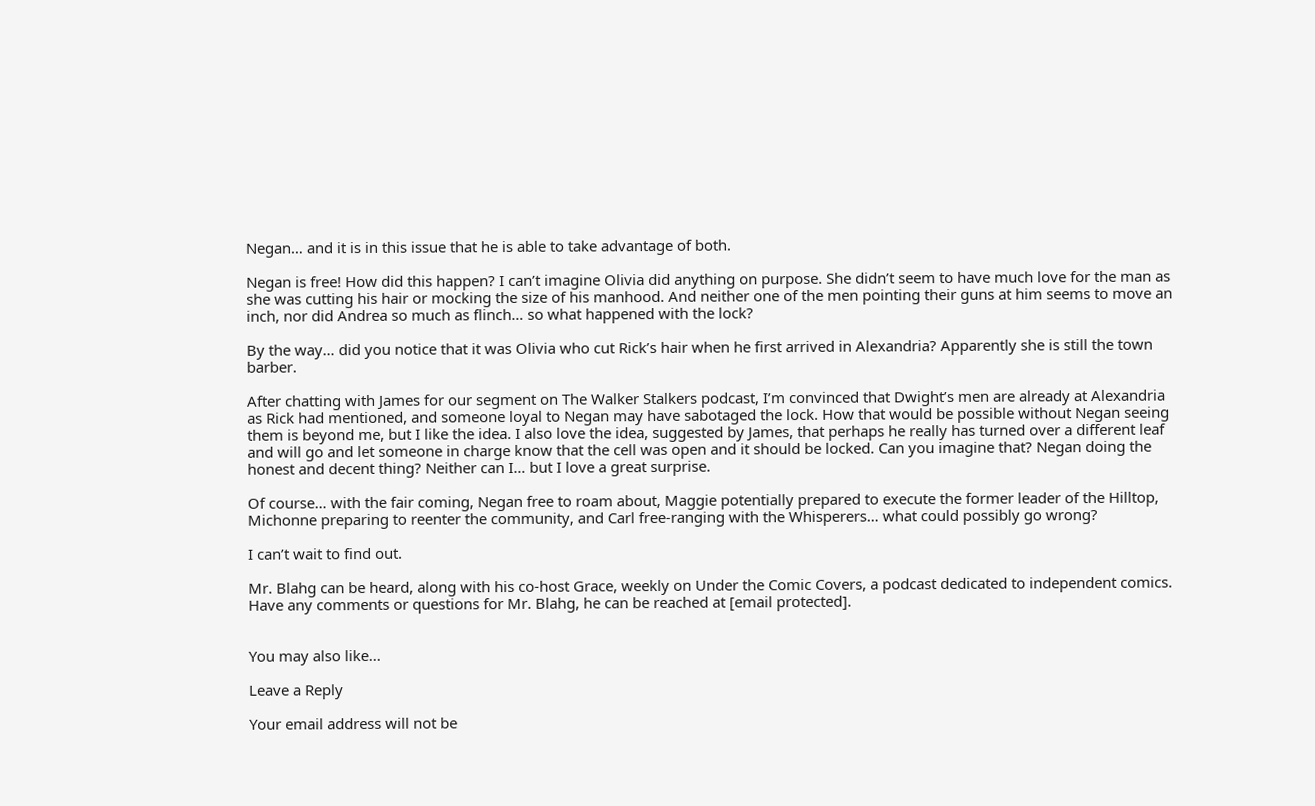Negan… and it is in this issue that he is able to take advantage of both.

Negan is free! How did this happen? I can’t imagine Olivia did anything on purpose. She didn’t seem to have much love for the man as she was cutting his hair or mocking the size of his manhood. And neither one of the men pointing their guns at him seems to move an inch, nor did Andrea so much as flinch… so what happened with the lock?

By the way… did you notice that it was Olivia who cut Rick’s hair when he first arrived in Alexandria? Apparently she is still the town barber.

After chatting with James for our segment on The Walker Stalkers podcast, I’m convinced that Dwight’s men are already at Alexandria as Rick had mentioned, and someone loyal to Negan may have sabotaged the lock. How that would be possible without Negan seeing them is beyond me, but I like the idea. I also love the idea, suggested by James, that perhaps he really has turned over a different leaf and will go and let someone in charge know that the cell was open and it should be locked. Can you imagine that? Negan doing the honest and decent thing? Neither can I… but I love a great surprise.

Of course… with the fair coming, Negan free to roam about, Maggie potentially prepared to execute the former leader of the Hilltop, Michonne preparing to reenter the community, and Carl free-ranging with the Whisperers… what could possibly go wrong?

I can’t wait to find out.

Mr. Blahg can be heard, along with his co-host Grace, weekly on Under the Comic Covers, a podcast dedicated to independent comics. Have any comments or questions for Mr. Blahg, he can be reached at [email protected].


You may also like...

Leave a Reply

Your email address will not be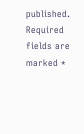published. Required fields are marked *